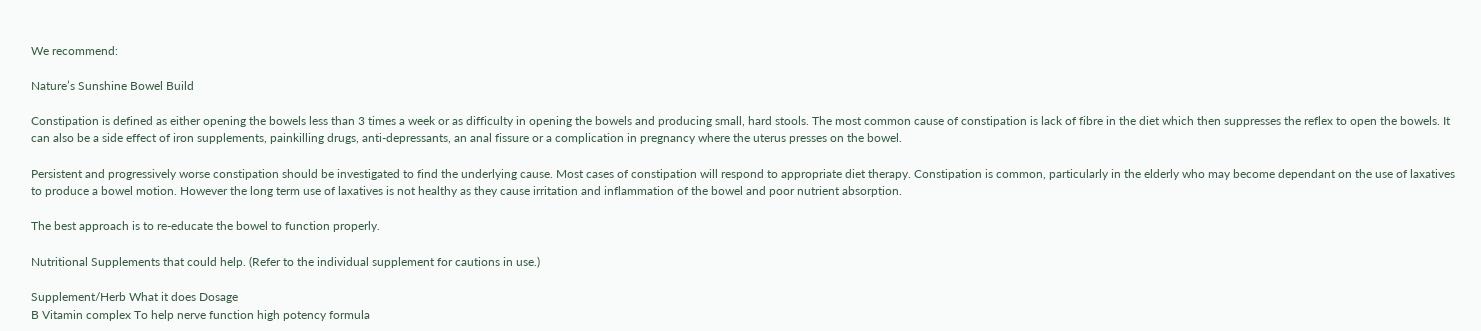We recommend:

Nature’s Sunshine Bowel Build

Constipation is defined as either opening the bowels less than 3 times a week or as difficulty in opening the bowels and producing small, hard stools. The most common cause of constipation is lack of fibre in the diet which then suppresses the reflex to open the bowels. It can also be a side effect of iron supplements, painkilling drugs, anti-depressants, an anal fissure or a complication in pregnancy where the uterus presses on the bowel.

Persistent and progressively worse constipation should be investigated to find the underlying cause. Most cases of constipation will respond to appropriate diet therapy. Constipation is common, particularly in the elderly who may become dependant on the use of laxatives to produce a bowel motion. However the long term use of laxatives is not healthy as they cause irritation and inflammation of the bowel and poor nutrient absorption.

The best approach is to re-educate the bowel to function properly.

Nutritional Supplements that could help. (Refer to the individual supplement for cautions in use.)

Supplement/Herb What it does Dosage
B Vitamin complex To help nerve function high potency formula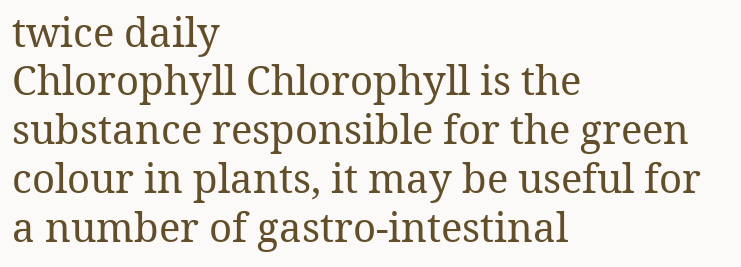twice daily
Chlorophyll Chlorophyll is the substance responsible for the green colour in plants, it may be useful for a number of gastro-intestinal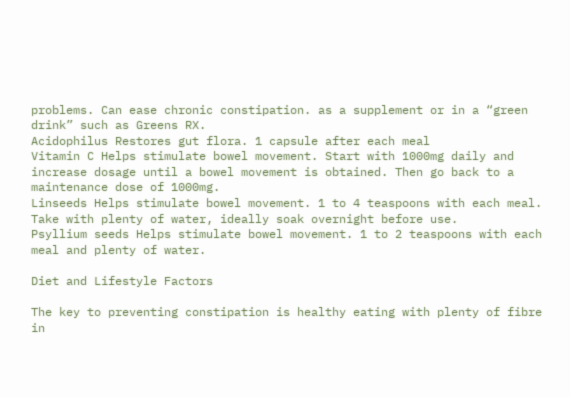problems. Can ease chronic constipation. as a supplement or in a “green drink” such as Greens RX.
Acidophilus Restores gut flora. 1 capsule after each meal
Vitamin C Helps stimulate bowel movement. Start with 1000mg daily and increase dosage until a bowel movement is obtained. Then go back to a maintenance dose of 1000mg.
Linseeds Helps stimulate bowel movement. 1 to 4 teaspoons with each meal. Take with plenty of water, ideally soak overnight before use.
Psyllium seeds Helps stimulate bowel movement. 1 to 2 teaspoons with each meal and plenty of water.

Diet and Lifestyle Factors

The key to preventing constipation is healthy eating with plenty of fibre in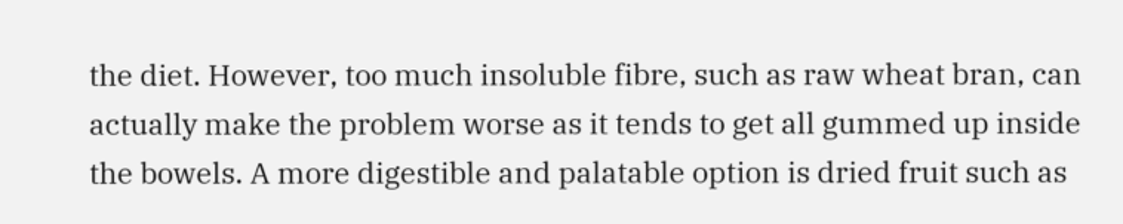the diet. However, too much insoluble fibre, such as raw wheat bran, can actually make the problem worse as it tends to get all gummed up inside the bowels. A more digestible and palatable option is dried fruit such as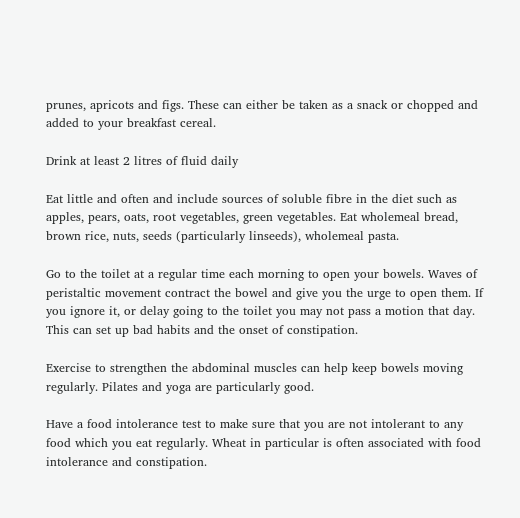prunes, apricots and figs. These can either be taken as a snack or chopped and added to your breakfast cereal.

Drink at least 2 litres of fluid daily

Eat little and often and include sources of soluble fibre in the diet such as apples, pears, oats, root vegetables, green vegetables. Eat wholemeal bread, brown rice, nuts, seeds (particularly linseeds), wholemeal pasta.

Go to the toilet at a regular time each morning to open your bowels. Waves of peristaltic movement contract the bowel and give you the urge to open them. If you ignore it, or delay going to the toilet you may not pass a motion that day. This can set up bad habits and the onset of constipation.

Exercise to strengthen the abdominal muscles can help keep bowels moving regularly. Pilates and yoga are particularly good.

Have a food intolerance test to make sure that you are not intolerant to any food which you eat regularly. Wheat in particular is often associated with food intolerance and constipation.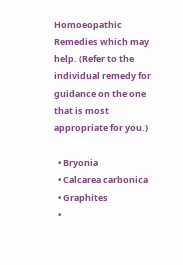Homoeopathic Remedies which may help. (Refer to the individual remedy for guidance on the one that is most appropriate for you.)

  • Bryonia
  • Calcarea carbonica
  • Graphites
  •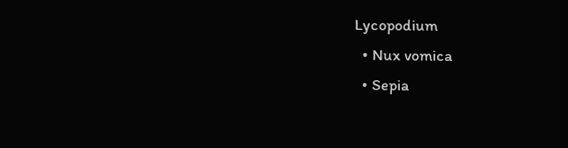Lycopodium
  • Nux vomica
  • Sepia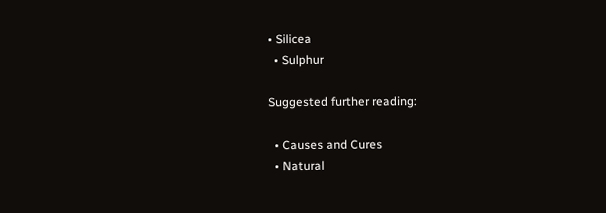• Silicea
  • Sulphur

Suggested further reading:

  • Causes and Cures
  • Natural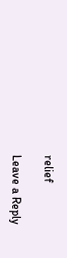relief

Leave a Reply